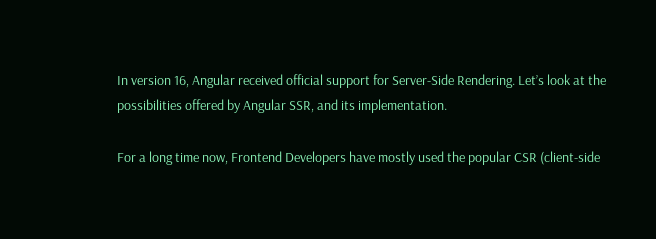In version 16, Angular received official support for Server-Side Rendering. Let’s look at the possibilities offered by Angular SSR, and its implementation.

For a long time now, Frontend Developers have mostly used the popular CSR (client-side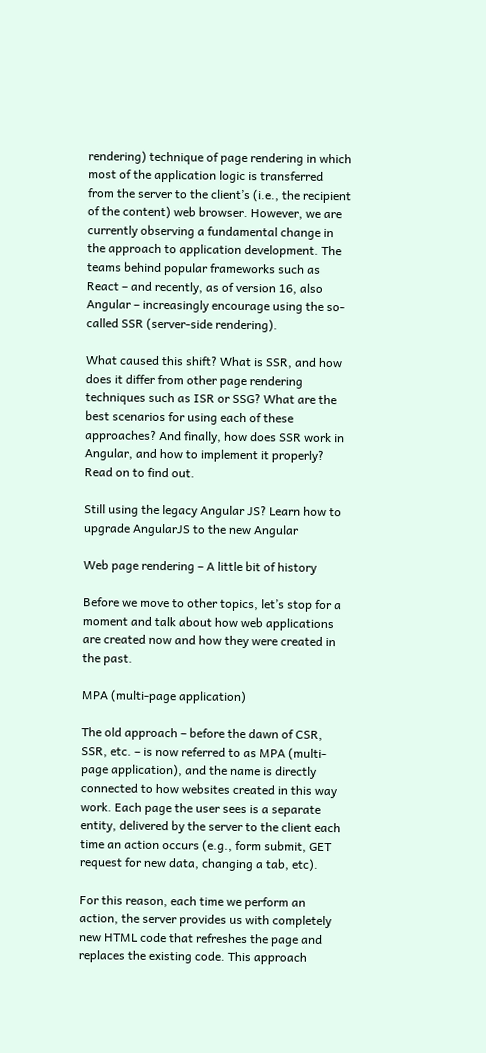rendering) technique of page rendering in which most of the application logic is transferred from the server to the client’s (i.e., the recipient of the content) web browser. However, we are currently observing a fundamental change in the approach to application development. The teams behind popular frameworks such as React – and recently, as of version 16, also Angular – increasingly encourage using the so-called SSR (server-side rendering).

What caused this shift? What is SSR, and how does it differ from other page rendering techniques such as ISR or SSG? What are the best scenarios for using each of these approaches? And finally, how does SSR work in Angular, and how to implement it properly? Read on to find out.

Still using the legacy Angular JS? Learn how to upgrade AngularJS to the new Angular

Web page rendering – A little bit of history

Before we move to other topics, let’s stop for a moment and talk about how web applications are created now and how they were created in the past.

MPA (multi-page application)

The old approach – before the dawn of CSR, SSR, etc. – is now referred to as MPA (multi-page application), and the name is directly connected to how websites created in this way work. Each page the user sees is a separate entity, delivered by the server to the client each time an action occurs (e.g., form submit, GET request for new data, changing a tab, etc).

For this reason, each time we perform an action, the server provides us with completely new HTML code that refreshes the page and replaces the existing code. This approach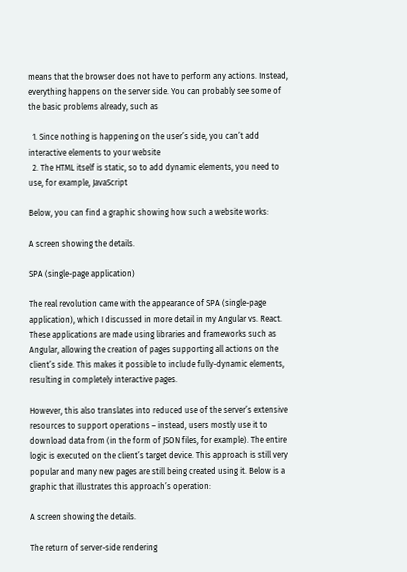means that the browser does not have to perform any actions. Instead, everything happens on the server side. You can probably see some of the basic problems already, such as

  1. Since nothing is happening on the user’s side, you can’t add interactive elements to your website
  2. The HTML itself is static, so to add dynamic elements, you need to use, for example, JavaScript

Below, you can find a graphic showing how such a website works:

A screen showing the details.

SPA (single-page application)

The real revolution came with the appearance of SPA (single-page application), which I discussed in more detail in my Angular vs. React. These applications are made using libraries and frameworks such as Angular, allowing the creation of pages supporting all actions on the client’s side. This makes it possible to include fully-dynamic elements, resulting in completely interactive pages.

However, this also translates into reduced use of the server’s extensive resources to support operations – instead, users mostly use it to download data from (in the form of JSON files, for example). The entire logic is executed on the client’s target device. This approach is still very popular and many new pages are still being created using it. Below is a graphic that illustrates this approach’s operation:

A screen showing the details.

The return of server-side rendering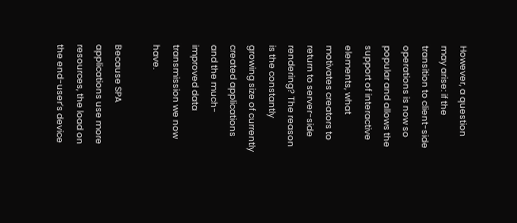However, a question may arise: if the transition to client-side operations is now so popular and allows the support of interactive elements, what motivates creators to return to server-side rendering? The reason is the constantly growing size of currently created applications and the much-improved data transmission we now have.

Because SPA applications use more resources, the load on the end-user’s device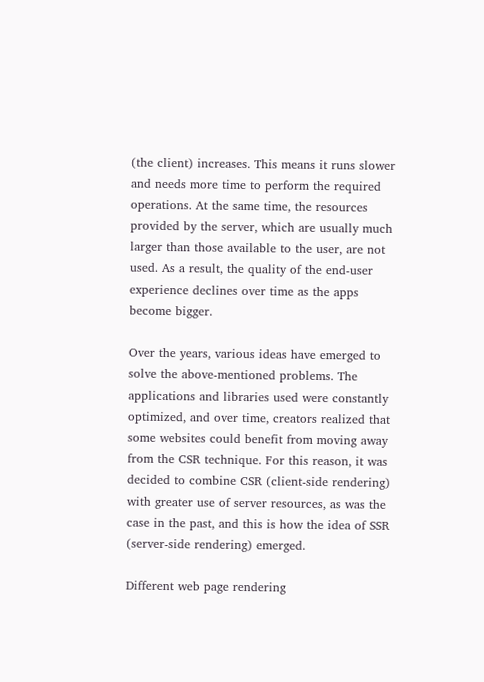(the client) increases. This means it runs slower and needs more time to perform the required operations. At the same time, the resources provided by the server, which are usually much larger than those available to the user, are not used. As a result, the quality of the end-user experience declines over time as the apps become bigger.

Over the years, various ideas have emerged to solve the above-mentioned problems. The applications and libraries used were constantly optimized, and over time, creators realized that some websites could benefit from moving away from the CSR technique. For this reason, it was decided to combine CSR (client-side rendering) with greater use of server resources, as was the case in the past, and this is how the idea of SSR (server-side rendering) emerged.

Different web page rendering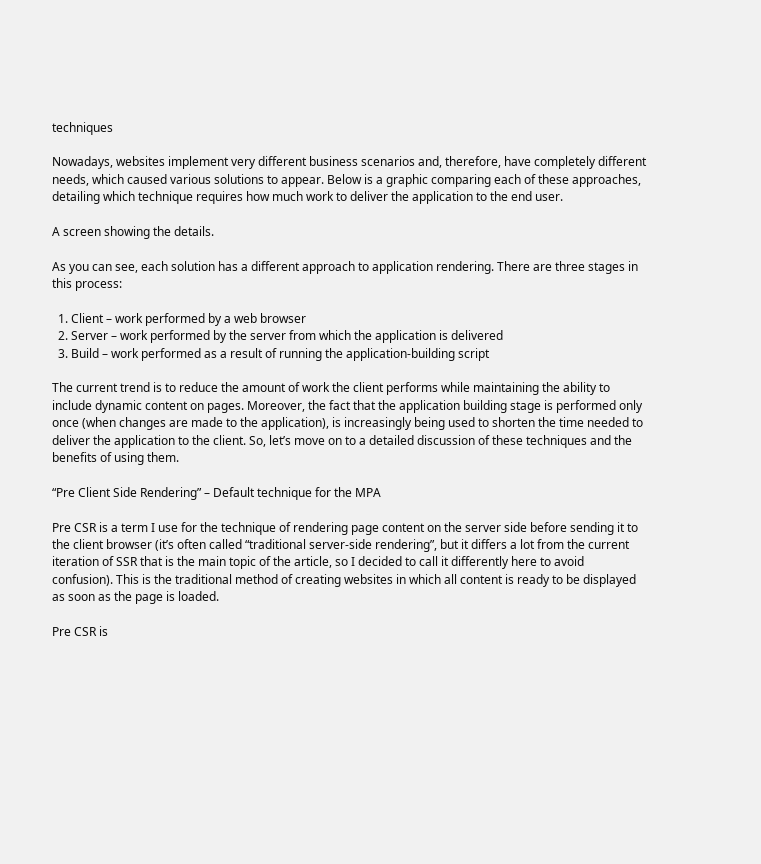techniques

Nowadays, websites implement very different business scenarios and, therefore, have completely different needs, which caused various solutions to appear. Below is a graphic comparing each of these approaches, detailing which technique requires how much work to deliver the application to the end user.

A screen showing the details.

As you can see, each solution has a different approach to application rendering. There are three stages in this process:

  1. Client – work performed by a web browser
  2. Server – work performed by the server from which the application is delivered
  3. Build – work performed as a result of running the application-building script

The current trend is to reduce the amount of work the client performs while maintaining the ability to include dynamic content on pages. Moreover, the fact that the application building stage is performed only once (when changes are made to the application), is increasingly being used to shorten the time needed to deliver the application to the client. So, let’s move on to a detailed discussion of these techniques and the benefits of using them.

“Pre Client Side Rendering” – Default technique for the MPA

Pre CSR is a term I use for the technique of rendering page content on the server side before sending it to the client browser (it’s often called “traditional server-side rendering”, but it differs a lot from the current iteration of SSR that is the main topic of the article, so I decided to call it differently here to avoid confusion). This is the traditional method of creating websites in which all content is ready to be displayed as soon as the page is loaded.

Pre CSR is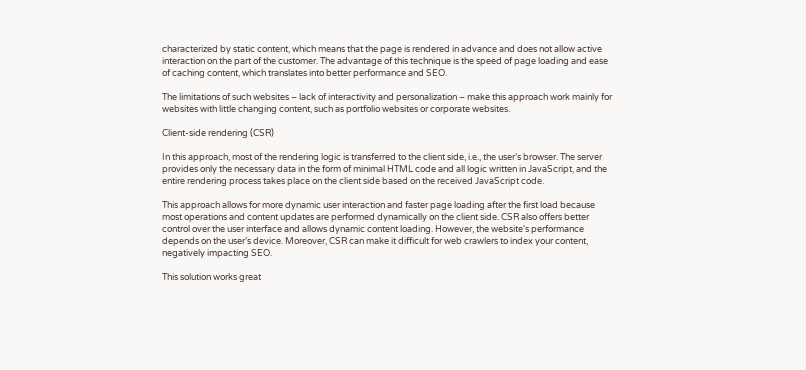characterized by static content, which means that the page is rendered in advance and does not allow active interaction on the part of the customer. The advantage of this technique is the speed of page loading and ease of caching content, which translates into better performance and SEO.

The limitations of such websites – lack of interactivity and personalization – make this approach work mainly for websites with little changing content, such as portfolio websites or corporate websites.

Client-side rendering (CSR)

In this approach, most of the rendering logic is transferred to the client side, i.e., the user’s browser. The server provides only the necessary data in the form of minimal HTML code and all logic written in JavaScript, and the entire rendering process takes place on the client side based on the received JavaScript code.

This approach allows for more dynamic user interaction and faster page loading after the first load because most operations and content updates are performed dynamically on the client side. CSR also offers better control over the user interface and allows dynamic content loading. However, the website’s performance depends on the user’s device. Moreover, CSR can make it difficult for web crawlers to index your content, negatively impacting SEO.

This solution works great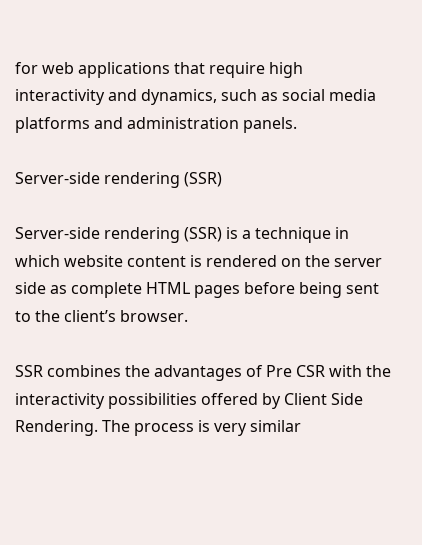for web applications that require high interactivity and dynamics, such as social media platforms and administration panels.

Server-side rendering (SSR)

Server-side rendering (SSR) is a technique in which website content is rendered on the server side as complete HTML pages before being sent to the client’s browser.

SSR combines the advantages of Pre CSR with the interactivity possibilities offered by Client Side Rendering. The process is very similar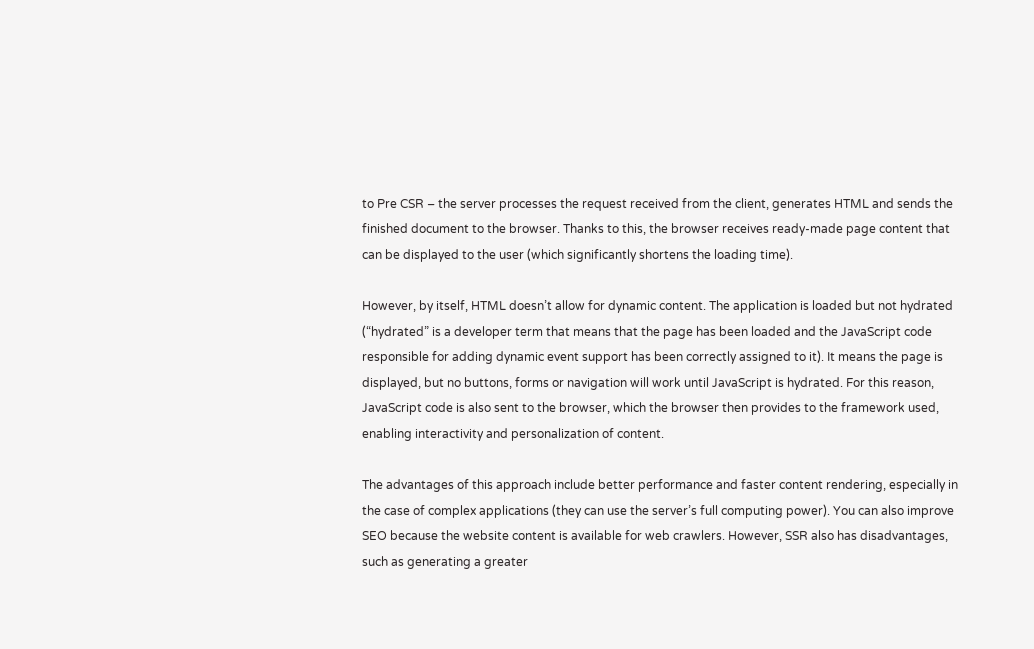to Pre CSR – the server processes the request received from the client, generates HTML and sends the finished document to the browser. Thanks to this, the browser receives ready-made page content that can be displayed to the user (which significantly shortens the loading time).

However, by itself, HTML doesn’t allow for dynamic content. The application is loaded but not hydrated (“hydrated” is a developer term that means that the page has been loaded and the JavaScript code responsible for adding dynamic event support has been correctly assigned to it). It means the page is displayed, but no buttons, forms or navigation will work until JavaScript is hydrated. For this reason, JavaScript code is also sent to the browser, which the browser then provides to the framework used, enabling interactivity and personalization of content.

The advantages of this approach include better performance and faster content rendering, especially in the case of complex applications (they can use the server’s full computing power). You can also improve SEO because the website content is available for web crawlers. However, SSR also has disadvantages, such as generating a greater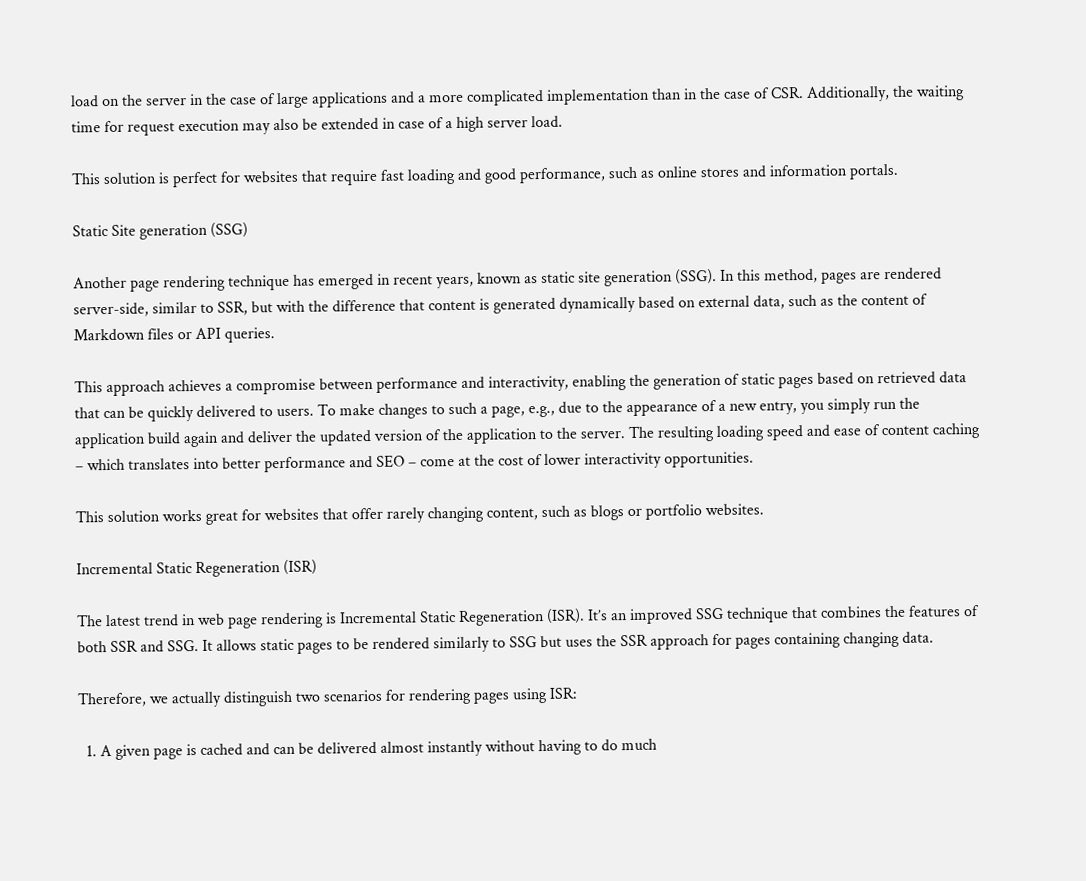load on the server in the case of large applications and a more complicated implementation than in the case of CSR. Additionally, the waiting time for request execution may also be extended in case of a high server load.

This solution is perfect for websites that require fast loading and good performance, such as online stores and information portals.

Static Site generation (SSG)

Another page rendering technique has emerged in recent years, known as static site generation (SSG). In this method, pages are rendered server-side, similar to SSR, but with the difference that content is generated dynamically based on external data, such as the content of Markdown files or API queries.

This approach achieves a compromise between performance and interactivity, enabling the generation of static pages based on retrieved data that can be quickly delivered to users. To make changes to such a page, e.g., due to the appearance of a new entry, you simply run the application build again and deliver the updated version of the application to the server. The resulting loading speed and ease of content caching – which translates into better performance and SEO – come at the cost of lower interactivity opportunities.

This solution works great for websites that offer rarely changing content, such as blogs or portfolio websites.

Incremental Static Regeneration (ISR)

The latest trend in web page rendering is Incremental Static Regeneration (ISR). It’s an improved SSG technique that combines the features of both SSR and SSG. It allows static pages to be rendered similarly to SSG but uses the SSR approach for pages containing changing data.

Therefore, we actually distinguish two scenarios for rendering pages using ISR:

  1. A given page is cached and can be delivered almost instantly without having to do much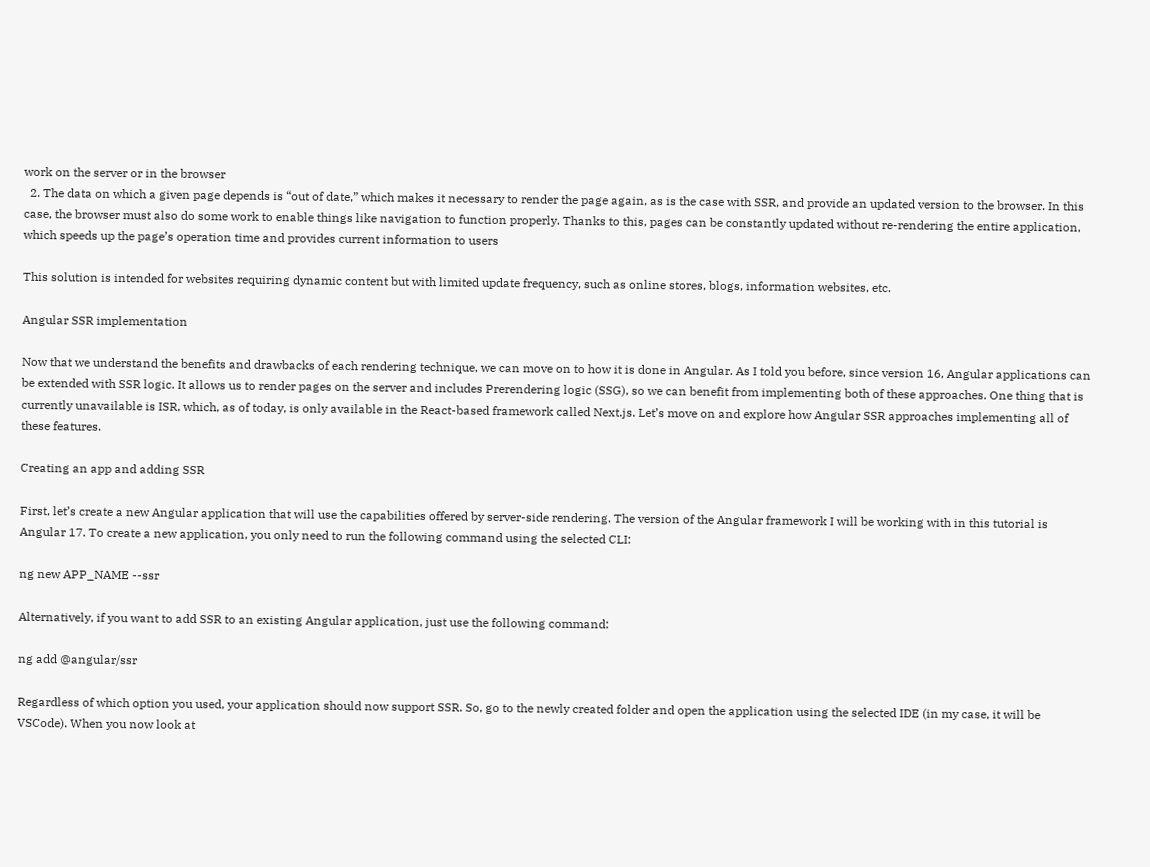work on the server or in the browser
  2. The data on which a given page depends is “out of date,” which makes it necessary to render the page again, as is the case with SSR, and provide an updated version to the browser. In this case, the browser must also do some work to enable things like navigation to function properly. Thanks to this, pages can be constantly updated without re-rendering the entire application, which speeds up the page’s operation time and provides current information to users

This solution is intended for websites requiring dynamic content but with limited update frequency, such as online stores, blogs, information websites, etc.

Angular SSR implementation

Now that we understand the benefits and drawbacks of each rendering technique, we can move on to how it is done in Angular. As I told you before, since version 16, Angular applications can be extended with SSR logic. It allows us to render pages on the server and includes Prerendering logic (SSG), so we can benefit from implementing both of these approaches. One thing that is currently unavailable is ISR, which, as of today, is only available in the React-based framework called Next.js. Let’s move on and explore how Angular SSR approaches implementing all of these features.

Creating an app and adding SSR

First, let’s create a new Angular application that will use the capabilities offered by server-side rendering. The version of the Angular framework I will be working with in this tutorial is Angular 17. To create a new application, you only need to run the following command using the selected CLI:

ng new APP_NAME --ssr

Alternatively, if you want to add SSR to an existing Angular application, just use the following command:

ng add @angular/ssr

Regardless of which option you used, your application should now support SSR. So, go to the newly created folder and open the application using the selected IDE (in my case, it will be VSCode). When you now look at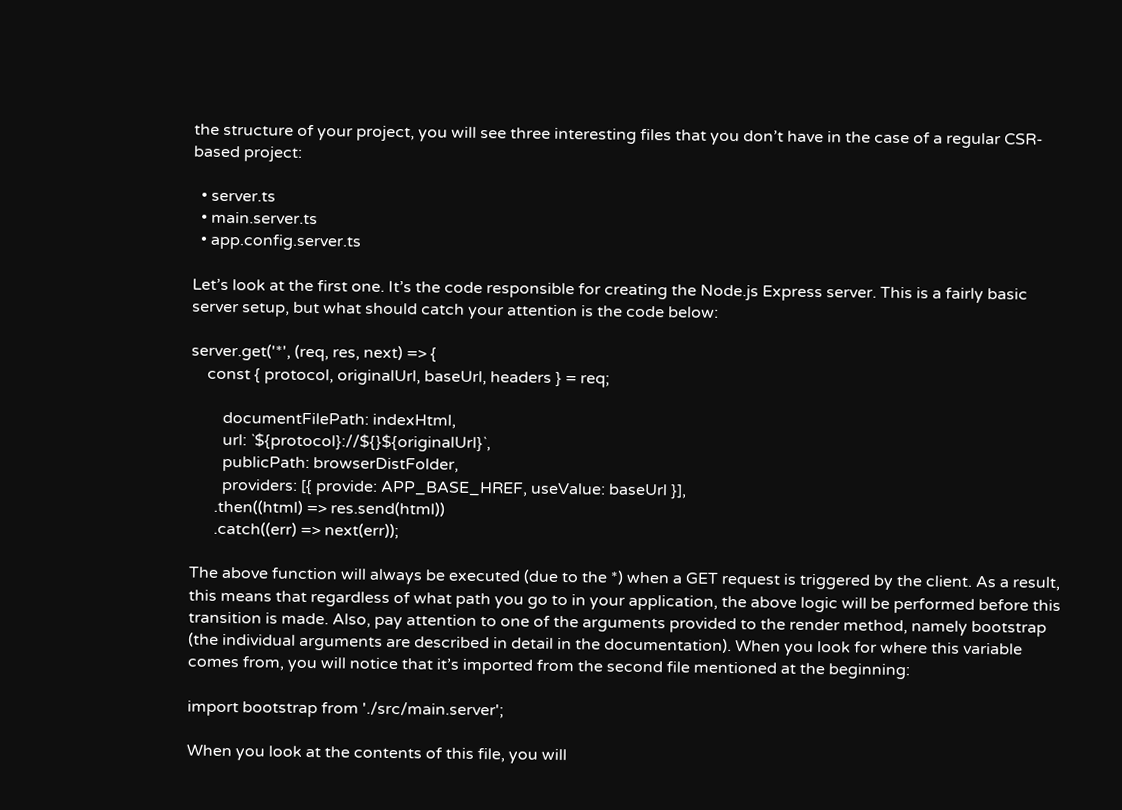the structure of your project, you will see three interesting files that you don’t have in the case of a regular CSR-based project:

  • server.ts
  • main.server.ts
  • app.config.server.ts

Let’s look at the first one. It’s the code responsible for creating the Node.js Express server. This is a fairly basic server setup, but what should catch your attention is the code below:

server.get('*', (req, res, next) => {
    const { protocol, originalUrl, baseUrl, headers } = req;

        documentFilePath: indexHtml,
        url: `${protocol}://${}${originalUrl}`,
        publicPath: browserDistFolder,
        providers: [{ provide: APP_BASE_HREF, useValue: baseUrl }],
      .then((html) => res.send(html))
      .catch((err) => next(err));

The above function will always be executed (due to the *) when a GET request is triggered by the client. As a result, this means that regardless of what path you go to in your application, the above logic will be performed before this transition is made. Also, pay attention to one of the arguments provided to the render method, namely bootstrap (the individual arguments are described in detail in the documentation). When you look for where this variable comes from, you will notice that it’s imported from the second file mentioned at the beginning:

import bootstrap from './src/main.server';

When you look at the contents of this file, you will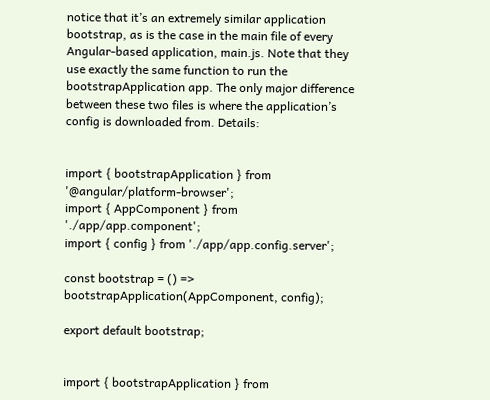notice that it’s an extremely similar application bootstrap, as is the case in the main file of every Angular-based application, main.js. Note that they use exactly the same function to run the bootstrapApplication app. The only major difference between these two files is where the application’s config is downloaded from. Details:


import { bootstrapApplication } from '@angular/platform-browser';
import { AppComponent } from './app/app.component';
import { config } from './app/app.config.server';

const bootstrap = () => bootstrapApplication(AppComponent, config);

export default bootstrap;


import { bootstrapApplication } from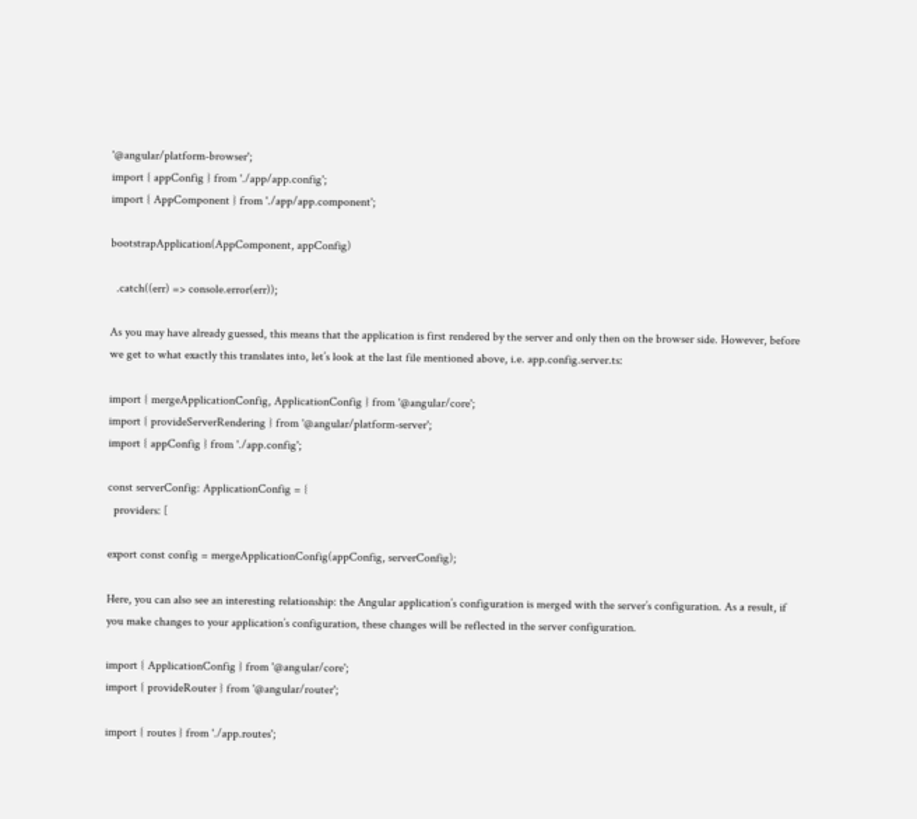'@angular/platform-browser';
import { appConfig } from './app/app.config';
import { AppComponent } from './app/app.component';

bootstrapApplication(AppComponent, appConfig)

  .catch((err) => console.error(err));

As you may have already guessed, this means that the application is first rendered by the server and only then on the browser side. However, before we get to what exactly this translates into, let’s look at the last file mentioned above, i.e. app.config.server.ts:

import { mergeApplicationConfig, ApplicationConfig } from '@angular/core';
import { provideServerRendering } from '@angular/platform-server';
import { appConfig } from './app.config';

const serverConfig: ApplicationConfig = {
  providers: [

export const config = mergeApplicationConfig(appConfig, serverConfig);

Here, you can also see an interesting relationship: the Angular application’s configuration is merged with the server’s configuration. As a result, if you make changes to your application’s configuration, these changes will be reflected in the server configuration.

import { ApplicationConfig } from '@angular/core';
import { provideRouter } from '@angular/router';

import { routes } from './app.routes';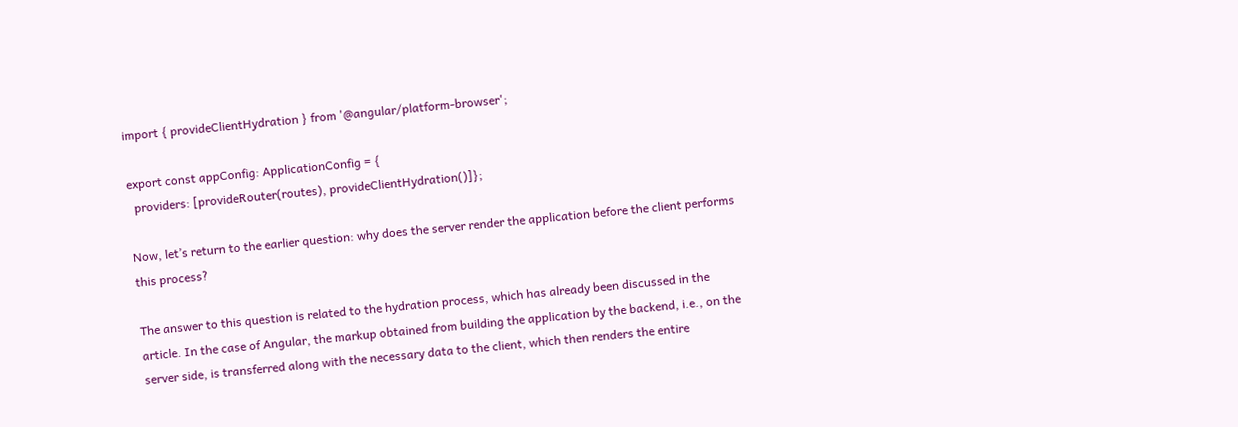import { provideClientHydration } from '@angular/platform-browser';

export const appConfig: ApplicationConfig = {
  providers: [provideRouter(routes), provideClientHydration()]};

Now, let’s return to the earlier question: why does the server render the application before the client performs this process?

The answer to this question is related to the hydration process, which has already been discussed in the article. In the case of Angular, the markup obtained from building the application by the backend, i.e., on the server side, is transferred along with the necessary data to the client, which then renders the entire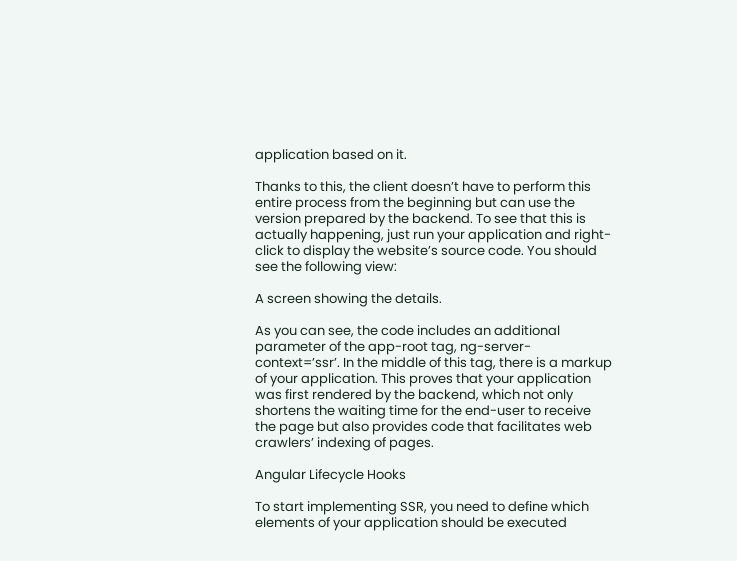application based on it.

Thanks to this, the client doesn’t have to perform this entire process from the beginning but can use the version prepared by the backend. To see that this is actually happening, just run your application and right-click to display the website’s source code. You should see the following view:

A screen showing the details.

As you can see, the code includes an additional parameter of the app-root tag, ng-server-context=’ssr’. In the middle of this tag, there is a markup of your application. This proves that your application was first rendered by the backend, which not only shortens the waiting time for the end-user to receive the page but also provides code that facilitates web crawlers’ indexing of pages.

Angular Lifecycle Hooks

To start implementing SSR, you need to define which elements of your application should be executed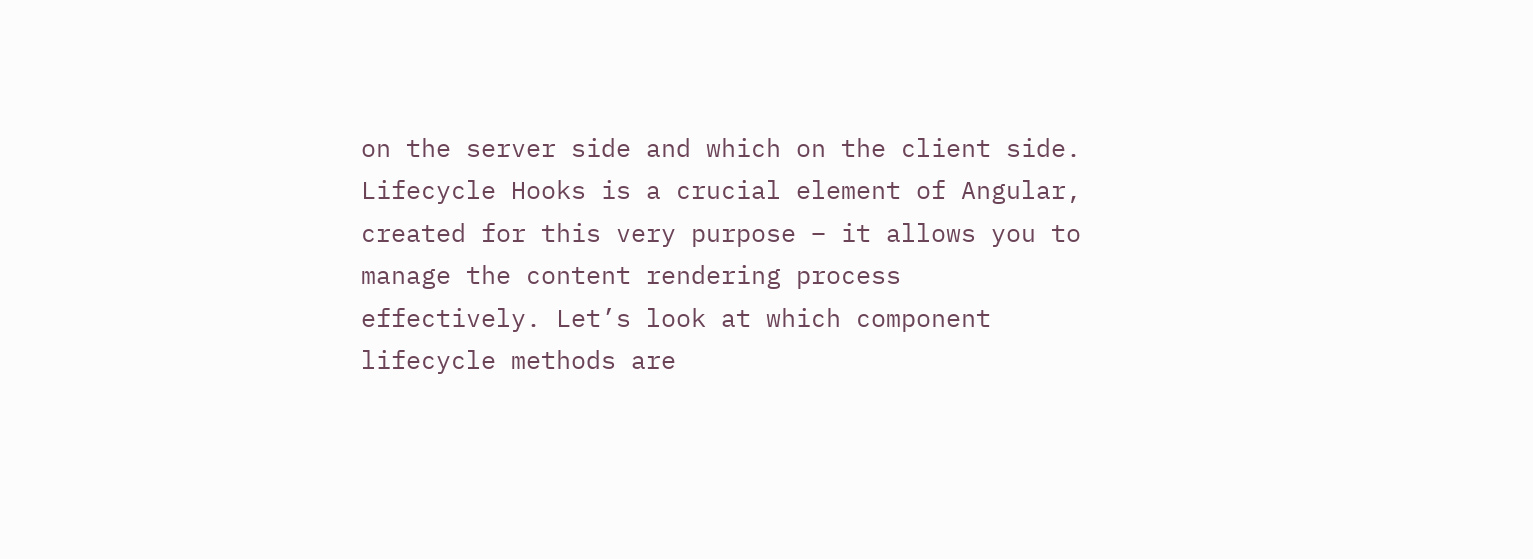on the server side and which on the client side. Lifecycle Hooks is a crucial element of Angular, created for this very purpose – it allows you to manage the content rendering process effectively. Let’s look at which component lifecycle methods are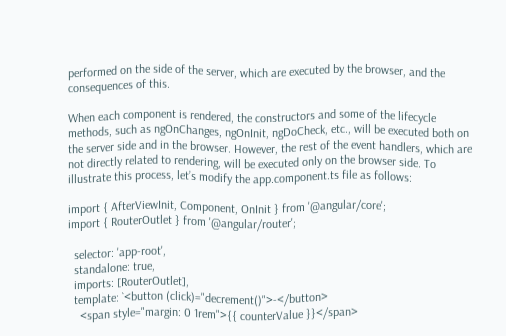performed on the side of the server, which are executed by the browser, and the consequences of this.

When each component is rendered, the constructors and some of the lifecycle methods, such as ngOnChanges, ngOnInit, ngDoCheck, etc., will be executed both on the server side and in the browser. However, the rest of the event handlers, which are not directly related to rendering, will be executed only on the browser side. To illustrate this process, let’s modify the app.component.ts file as follows:

import { AfterViewInit, Component, OnInit } from '@angular/core';
import { RouterOutlet } from '@angular/router';

  selector: 'app-root',
  standalone: true,
  imports: [RouterOutlet],
  template: `<button (click)="decrement()">-</button>
    <span style="margin: 0 1rem">{{ counterValue }}</span>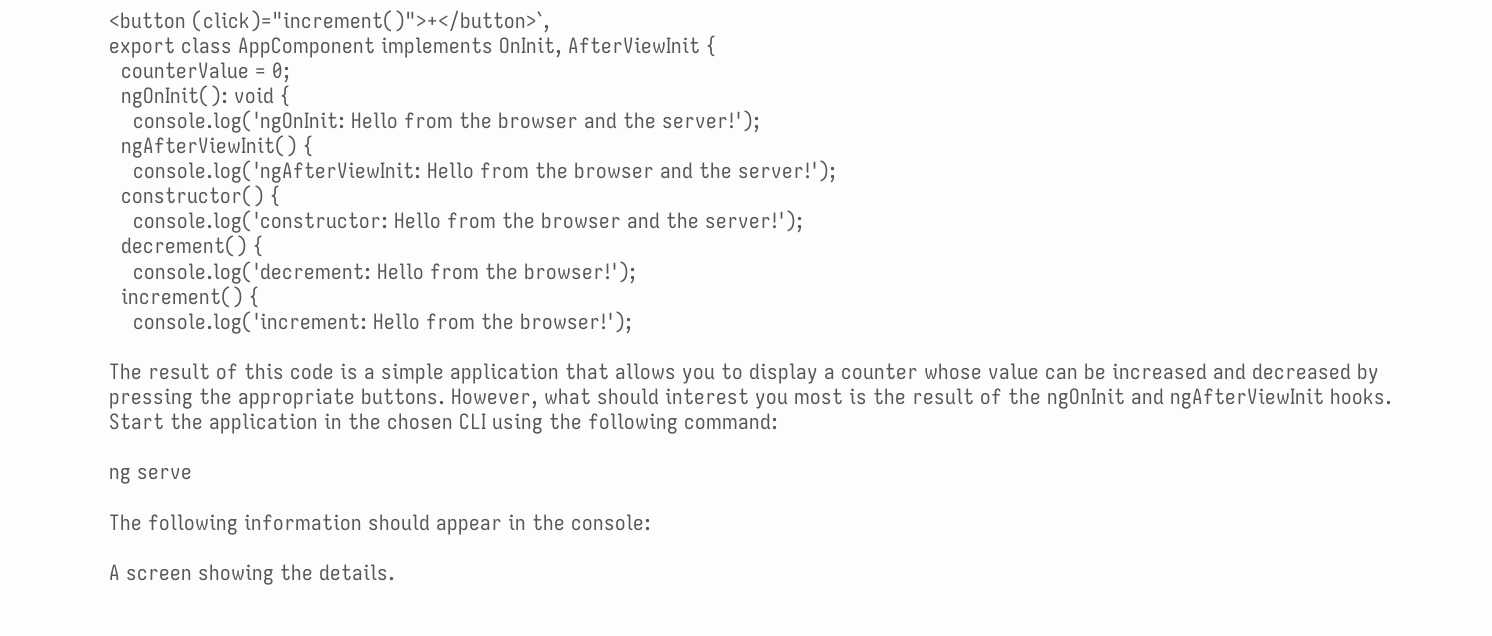<button (click)="increment()">+</button>`,
export class AppComponent implements OnInit, AfterViewInit {
  counterValue = 0;
  ngOnInit(): void {
    console.log('ngOnInit: Hello from the browser and the server!');
  ngAfterViewInit() {
    console.log('ngAfterViewInit: Hello from the browser and the server!');
  constructor() {
    console.log('constructor: Hello from the browser and the server!');
  decrement() {
    console.log('decrement: Hello from the browser!');
  increment() {
    console.log('increment: Hello from the browser!');

The result of this code is a simple application that allows you to display a counter whose value can be increased and decreased by pressing the appropriate buttons. However, what should interest you most is the result of the ngOnInit and ngAfterViewInit hooks. Start the application in the chosen CLI using the following command:

ng serve

The following information should appear in the console:

A screen showing the details.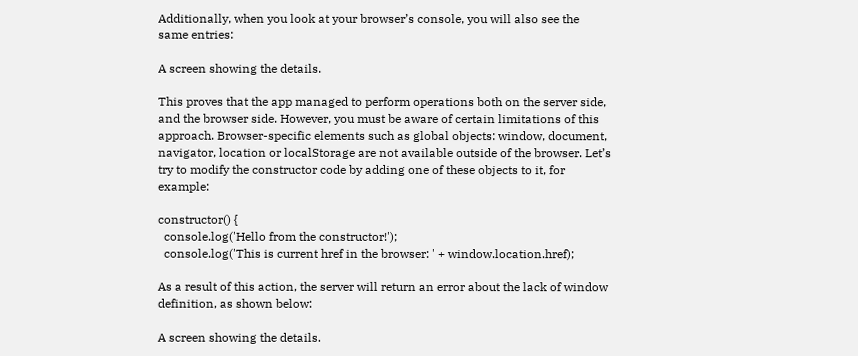Additionally, when you look at your browser’s console, you will also see the same entries:

A screen showing the details.

This proves that the app managed to perform operations both on the server side, and the browser side. However, you must be aware of certain limitations of this approach. Browser-specific elements such as global objects: window, document, navigator, location or localStorage are not available outside of the browser. Let’s try to modify the constructor code by adding one of these objects to it, for example:

constructor() {
  console.log('Hello from the constructor!');
  console.log('This is current href in the browser: ' + window.location.href);

As a result of this action, the server will return an error about the lack of window definition, as shown below:

A screen showing the details.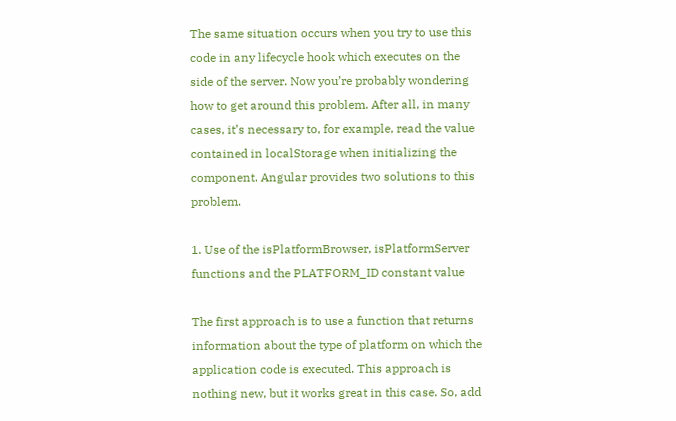The same situation occurs when you try to use this code in any lifecycle hook which executes on the side of the server. Now you’re probably wondering how to get around this problem. After all, in many cases, it’s necessary to, for example, read the value contained in localStorage when initializing the component. Angular provides two solutions to this problem.

1. Use of the isPlatformBrowser, isPlatformServer functions and the PLATFORM_ID constant value

The first approach is to use a function that returns information about the type of platform on which the application code is executed. This approach is nothing new, but it works great in this case. So, add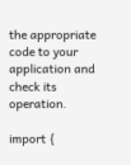the appropriate code to your application and check its operation.

import {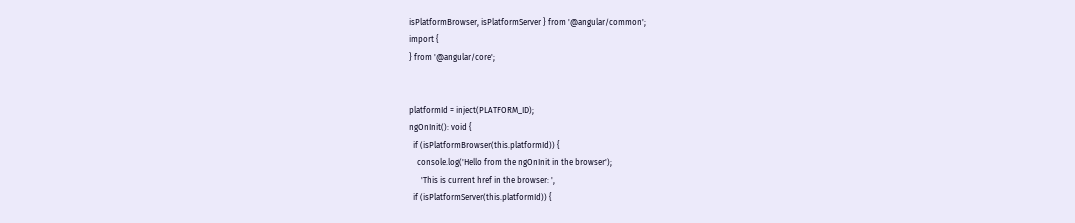isPlatformBrowser, isPlatformServer } from '@angular/common';
import {
} from '@angular/core';


platformId = inject(PLATFORM_ID);
ngOnInit(): void {
  if (isPlatformBrowser(this.platformId)) {
    console.log('Hello from the ngOnInit in the browser');
      'This is current href in the browser: ',
  if (isPlatformServer(this.platformId)) {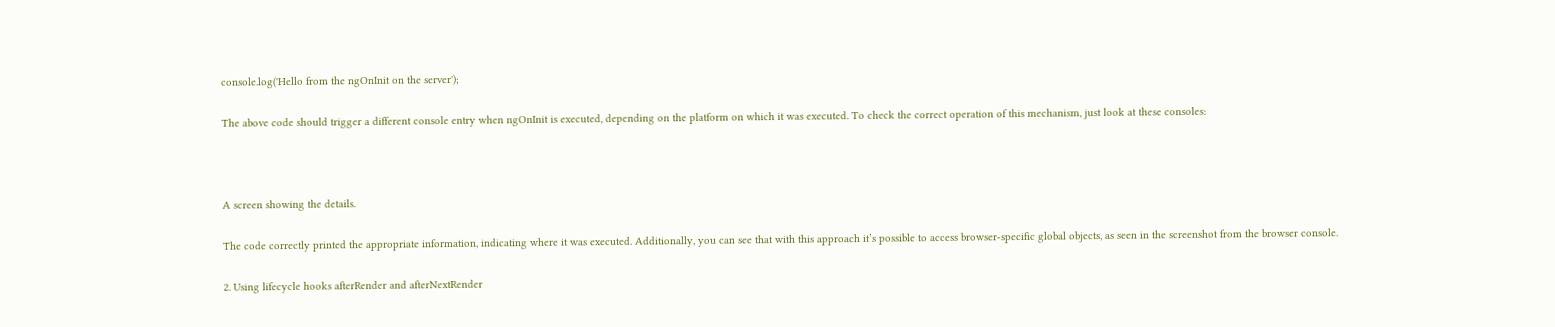console.log('Hello from the ngOnInit on the server');

The above code should trigger a different console entry when ngOnInit is executed, depending on the platform on which it was executed. To check the correct operation of this mechanism, just look at these consoles:



A screen showing the details.

The code correctly printed the appropriate information, indicating where it was executed. Additionally, you can see that with this approach it’s possible to access browser-specific global objects, as seen in the screenshot from the browser console.

2. Using lifecycle hooks afterRender and afterNextRender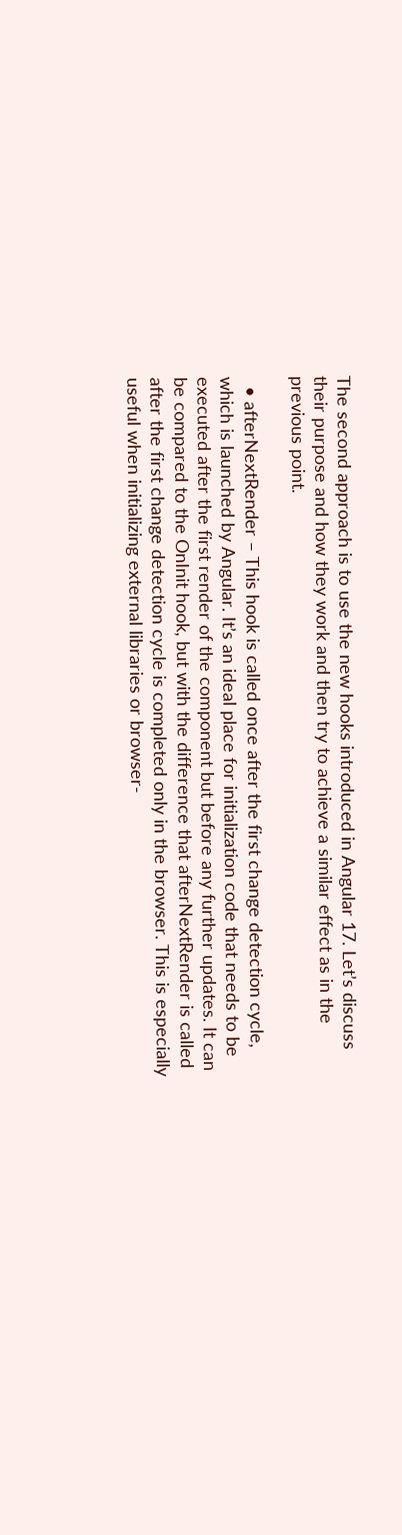The second approach is to use the new hooks introduced in Angular 17. Let’s discuss their purpose and how they work and then try to achieve a similar effect as in the previous point.

  • afterNextRender – This hook is called once after the first change detection cycle, which is launched by Angular. It’s an ideal place for initialization code that needs to be executed after the first render of the component but before any further updates. It can be compared to the OnInit hook, but with the difference that afterNextRender is called after the first change detection cycle is completed only in the browser. This is especially useful when initializing external libraries or browser-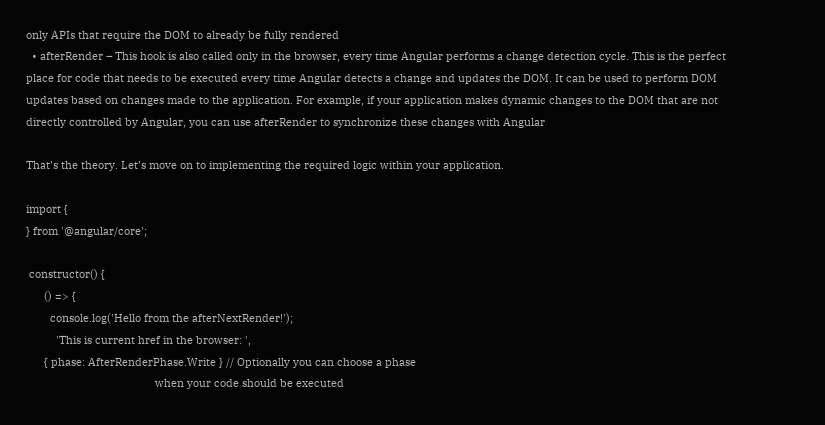only APIs that require the DOM to already be fully rendered
  • afterRender – This hook is also called only in the browser, every time Angular performs a change detection cycle. This is the perfect place for code that needs to be executed every time Angular detects a change and updates the DOM. It can be used to perform DOM updates based on changes made to the application. For example, if your application makes dynamic changes to the DOM that are not directly controlled by Angular, you can use afterRender to synchronize these changes with Angular

That’s the theory. Let’s move on to implementing the required logic within your application.

import {
} from '@angular/core';

 constructor() {
      () => {
        console.log('Hello from the afterNextRender!');
          'This is current href in the browser: ',
      { phase: AfterRenderPhase.Write } // Optionally you can choose a phase
                                           when your code should be executed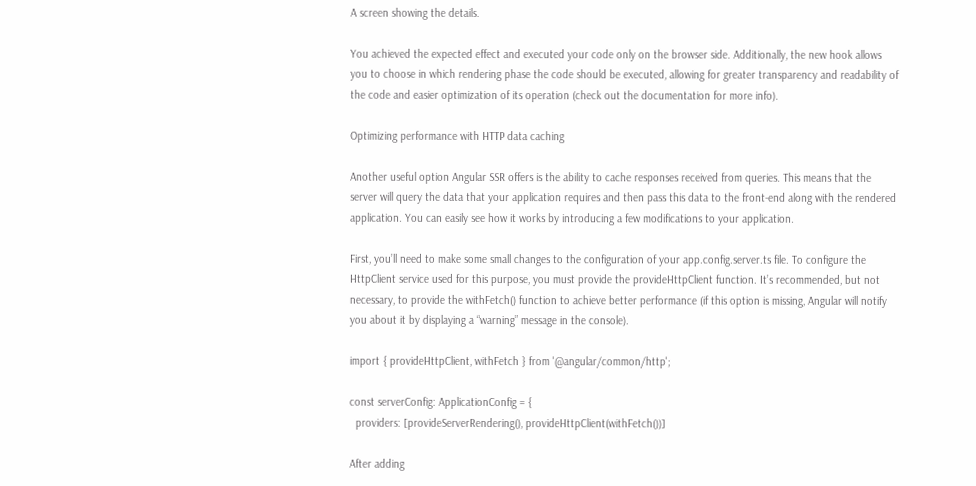A screen showing the details.

You achieved the expected effect and executed your code only on the browser side. Additionally, the new hook allows you to choose in which rendering phase the code should be executed, allowing for greater transparency and readability of the code and easier optimization of its operation (check out the documentation for more info).

Optimizing performance with HTTP data caching

Another useful option Angular SSR offers is the ability to cache responses received from queries. This means that the server will query the data that your application requires and then pass this data to the front-end along with the rendered application. You can easily see how it works by introducing a few modifications to your application.

First, you’ll need to make some small changes to the configuration of your app.config.server.ts file. To configure the HttpClient service used for this purpose, you must provide the provideHttpClient function. It’s recommended, but not necessary, to provide the withFetch() function to achieve better performance (if this option is missing, Angular will notify you about it by displaying a “warning” message in the console).

import { provideHttpClient, withFetch } from '@angular/common/http';

const serverConfig: ApplicationConfig = {
  providers: [provideServerRendering(), provideHttpClient(withFetch())]

After adding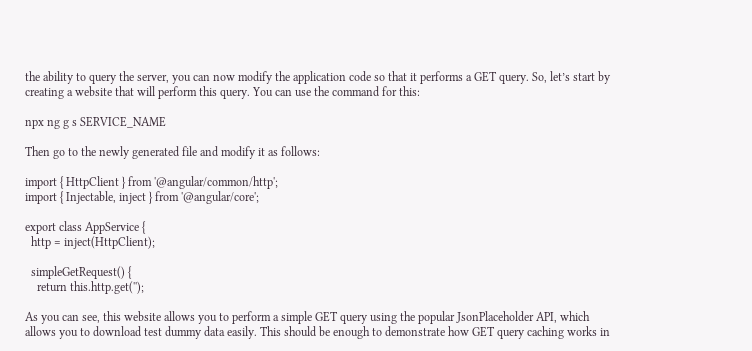the ability to query the server, you can now modify the application code so that it performs a GET query. So, let’s start by creating a website that will perform this query. You can use the command for this:

npx ng g s SERVICE_NAME

Then go to the newly generated file and modify it as follows:

import { HttpClient } from '@angular/common/http';
import { Injectable, inject } from '@angular/core';

export class AppService {
  http = inject(HttpClient);

  simpleGetRequest() {
    return this.http.get('');

As you can see, this website allows you to perform a simple GET query using the popular JsonPlaceholder API, which allows you to download test dummy data easily. This should be enough to demonstrate how GET query caching works in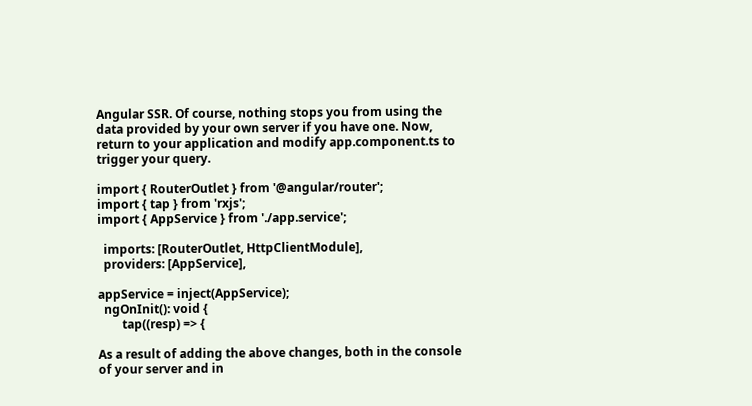Angular SSR. Of course, nothing stops you from using the data provided by your own server if you have one. Now, return to your application and modify app.component.ts to trigger your query.

import { RouterOutlet } from '@angular/router';
import { tap } from 'rxjs';
import { AppService } from './app.service';

  imports: [RouterOutlet, HttpClientModule],
  providers: [AppService],

appService = inject(AppService);
  ngOnInit(): void {
        tap((resp) => {

As a result of adding the above changes, both in the console of your server and in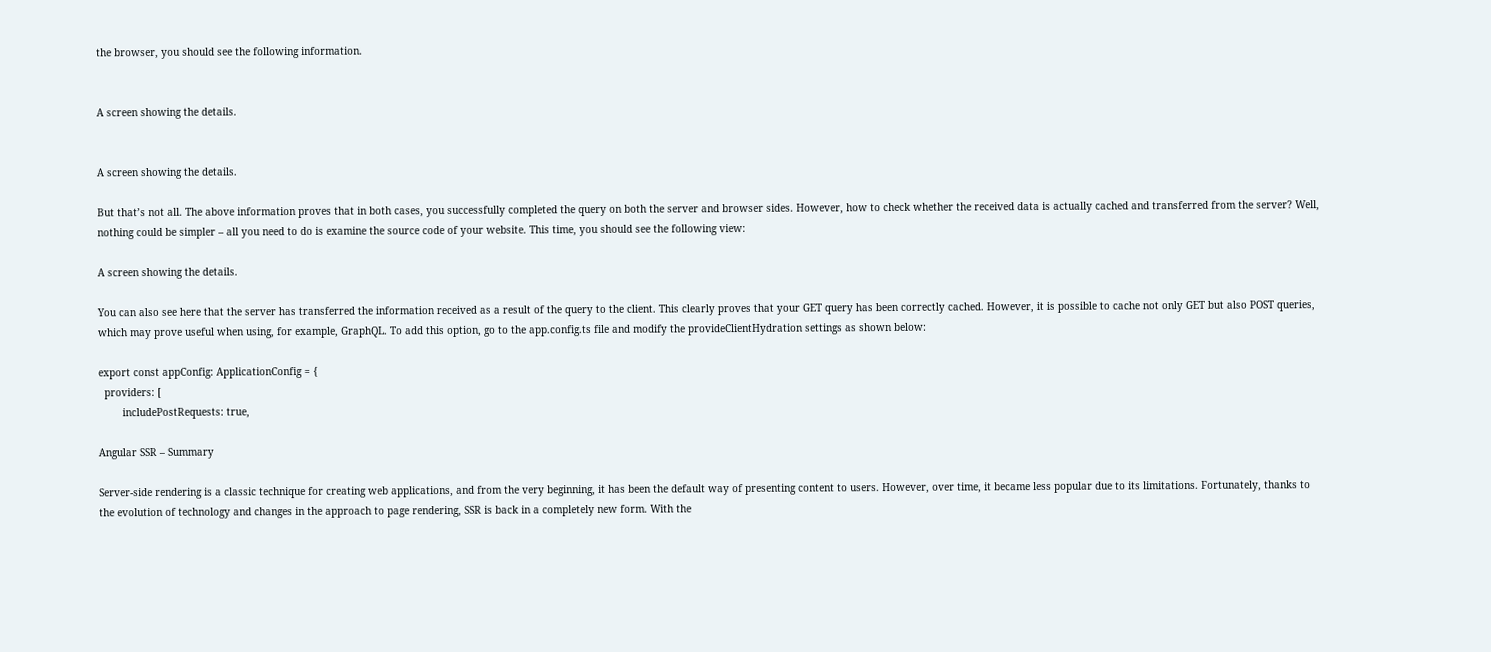the browser, you should see the following information.


A screen showing the details.


A screen showing the details.

But that’s not all. The above information proves that in both cases, you successfully completed the query on both the server and browser sides. However, how to check whether the received data is actually cached and transferred from the server? Well, nothing could be simpler – all you need to do is examine the source code of your website. This time, you should see the following view:

A screen showing the details.

You can also see here that the server has transferred the information received as a result of the query to the client. This clearly proves that your GET query has been correctly cached. However, it is possible to cache not only GET but also POST queries, which may prove useful when using, for example, GraphQL. To add this option, go to the app.config.ts file and modify the provideClientHydration settings as shown below:

export const appConfig: ApplicationConfig = {
  providers: [
        includePostRequests: true,

Angular SSR – Summary

Server-side rendering is a classic technique for creating web applications, and from the very beginning, it has been the default way of presenting content to users. However, over time, it became less popular due to its limitations. Fortunately, thanks to the evolution of technology and changes in the approach to page rendering, SSR is back in a completely new form. With the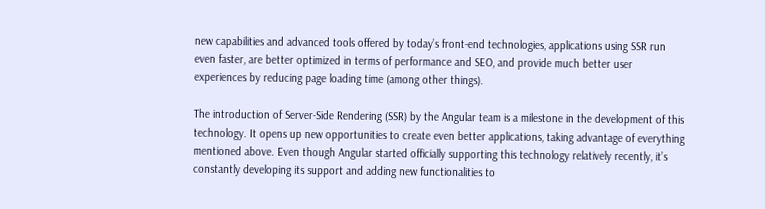new capabilities and advanced tools offered by today’s front-end technologies, applications using SSR run even faster, are better optimized in terms of performance and SEO, and provide much better user experiences by reducing page loading time (among other things).

The introduction of Server-Side Rendering (SSR) by the Angular team is a milestone in the development of this technology. It opens up new opportunities to create even better applications, taking advantage of everything mentioned above. Even though Angular started officially supporting this technology relatively recently, it’s constantly developing its support and adding new functionalities to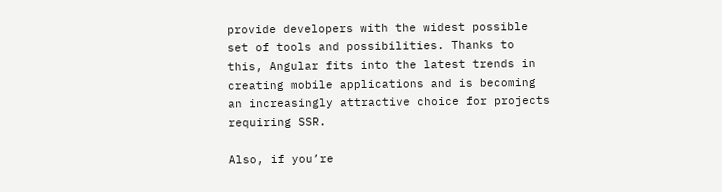provide developers with the widest possible set of tools and possibilities. Thanks to this, Angular fits into the latest trends in creating mobile applications and is becoming an increasingly attractive choice for projects requiring SSR.

Also, if you’re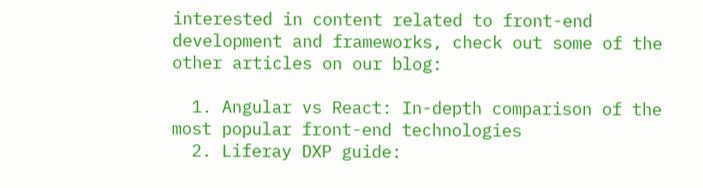interested in content related to front-end development and frameworks, check out some of the other articles on our blog:

  1. Angular vs React: In-depth comparison of the most popular front-end technologies
  2. Liferay DXP guide: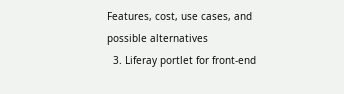Features, cost, use cases, and possible alternatives
  3. Liferay portlet for front-end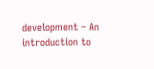development – An introduction to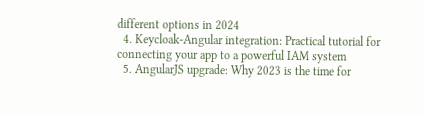different options in 2024
  4. Keycloak-Angular integration: Practical tutorial for connecting your app to a powerful IAM system
  5. AngularJS upgrade: Why 2023 is the time for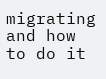migrating and how to do it